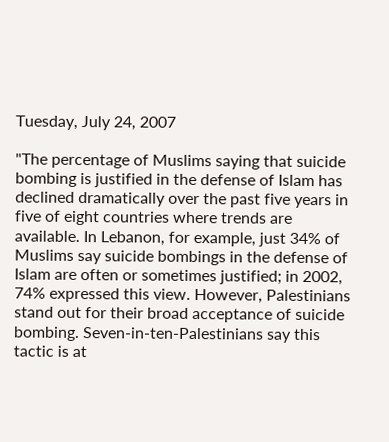Tuesday, July 24, 2007

"The percentage of Muslims saying that suicide bombing is justified in the defense of Islam has declined dramatically over the past five years in five of eight countries where trends are available. In Lebanon, for example, just 34% of Muslims say suicide bombings in the defense of Islam are often or sometimes justified; in 2002, 74% expressed this view. However, Palestinians stand out for their broad acceptance of suicide bombing. Seven-in-ten-Palestinians say this tactic is at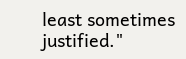least sometimes justified."